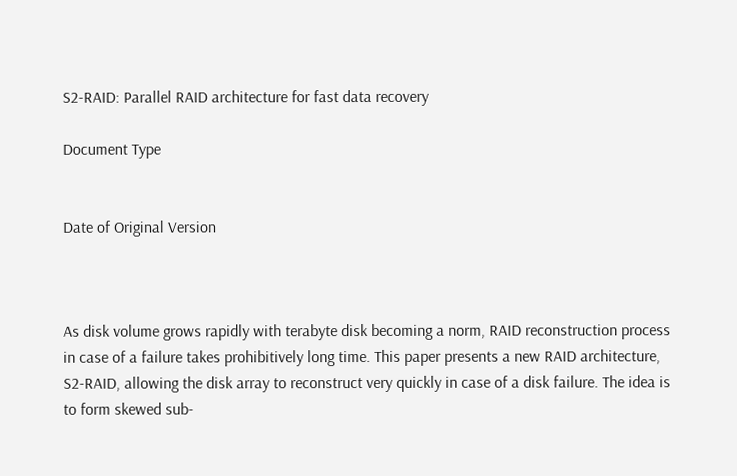S2-RAID: Parallel RAID architecture for fast data recovery

Document Type


Date of Original Version



As disk volume grows rapidly with terabyte disk becoming a norm, RAID reconstruction process in case of a failure takes prohibitively long time. This paper presents a new RAID architecture, S2-RAID, allowing the disk array to reconstruct very quickly in case of a disk failure. The idea is to form skewed sub-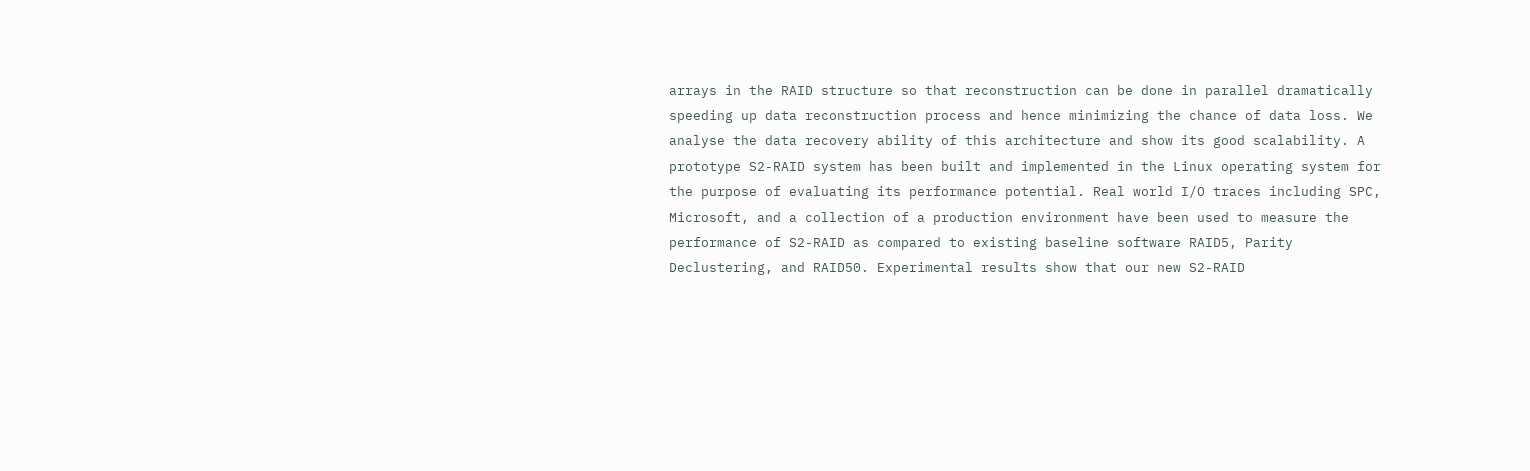arrays in the RAID structure so that reconstruction can be done in parallel dramatically speeding up data reconstruction process and hence minimizing the chance of data loss. We analyse the data recovery ability of this architecture and show its good scalability. A prototype S2-RAID system has been built and implemented in the Linux operating system for the purpose of evaluating its performance potential. Real world I/O traces including SPC, Microsoft, and a collection of a production environment have been used to measure the performance of S2-RAID as compared to existing baseline software RAID5, Parity Declustering, and RAID50. Experimental results show that our new S2-RAID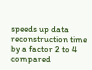speeds up data reconstruction time by a factor 2 to 4 compared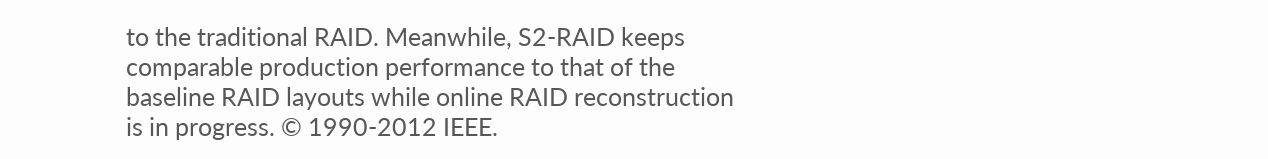to the traditional RAID. Meanwhile, S2-RAID keeps comparable production performance to that of the baseline RAID layouts while online RAID reconstruction is in progress. © 1990-2012 IEEE.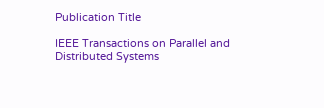Publication Title

IEEE Transactions on Parallel and Distributed Systems